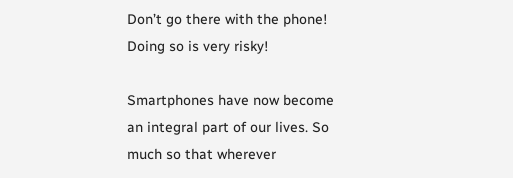Don’t go there with the phone! Doing so is very risky!

Smartphones have now become an integral part of our lives. So much so that wherever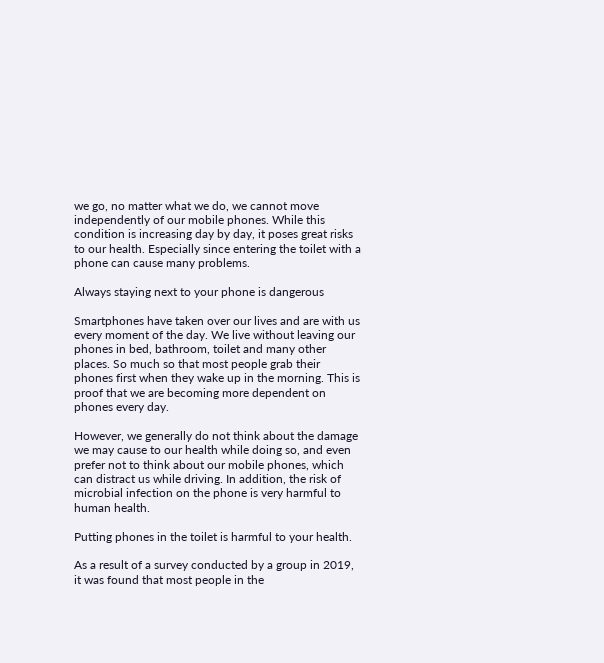we go, no matter what we do, we cannot move independently of our mobile phones. While this condition is increasing day by day, it poses great risks to our health. Especially since entering the toilet with a phone can cause many problems.

Always staying next to your phone is dangerous

Smartphones have taken over our lives and are with us every moment of the day. We live without leaving our phones in bed, bathroom, toilet and many other places. So much so that most people grab their phones first when they wake up in the morning. This is proof that we are becoming more dependent on phones every day.

However, we generally do not think about the damage we may cause to our health while doing so, and even prefer not to think about our mobile phones, which can distract us while driving. In addition, the risk of microbial infection on the phone is very harmful to human health.

Putting phones in the toilet is harmful to your health.

As a result of a survey conducted by a group in 2019, it was found that most people in the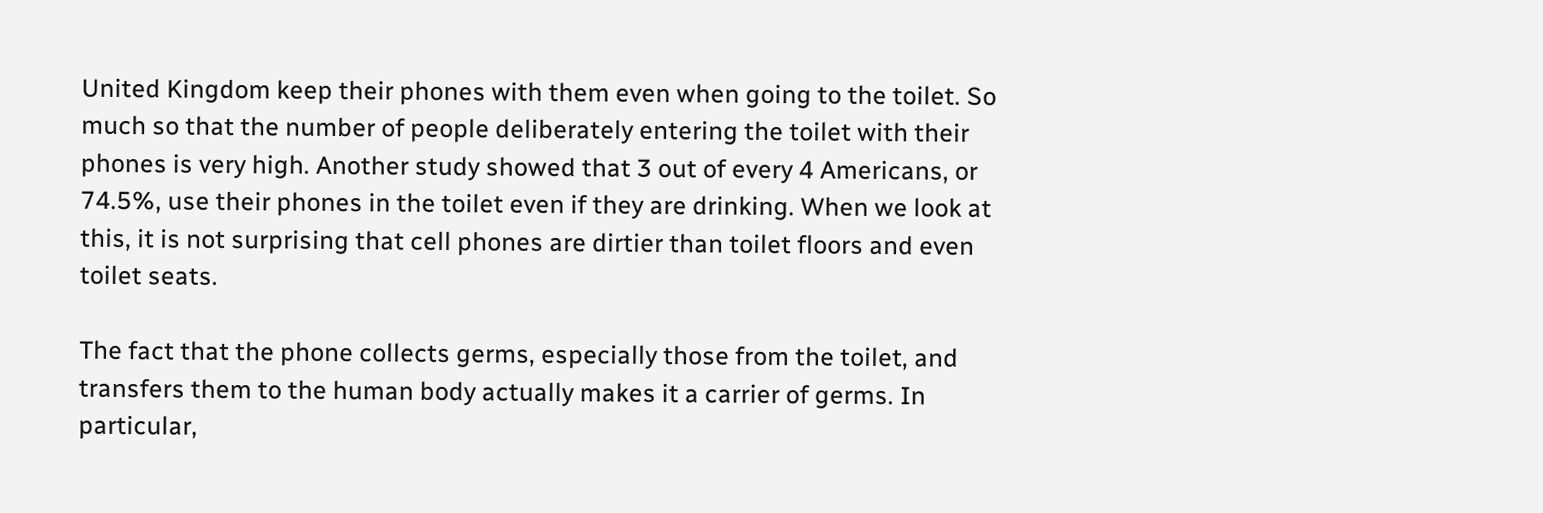United Kingdom keep their phones with them even when going to the toilet. So much so that the number of people deliberately entering the toilet with their phones is very high. Another study showed that 3 out of every 4 Americans, or 74.5%, use their phones in the toilet even if they are drinking. When we look at this, it is not surprising that cell phones are dirtier than toilet floors and even toilet seats.

The fact that the phone collects germs, especially those from the toilet, and transfers them to the human body actually makes it a carrier of germs. In particular,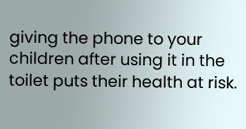giving the phone to your children after using it in the toilet puts their health at risk.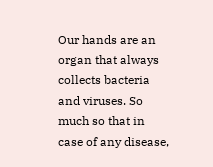Our hands are an organ that always collects bacteria and viruses. So much so that in case of any disease,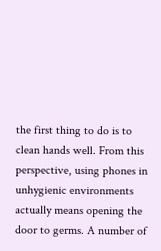the first thing to do is to clean hands well. From this perspective, using phones in unhygienic environments actually means opening the door to germs. A number of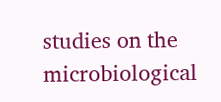studies on the microbiological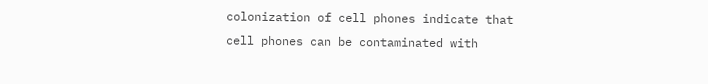colonization of cell phones indicate that cell phones can be contaminated with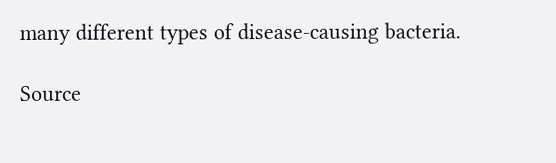many different types of disease-causing bacteria.

Source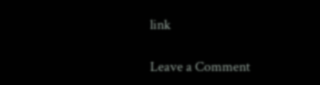link

Leave a Comment